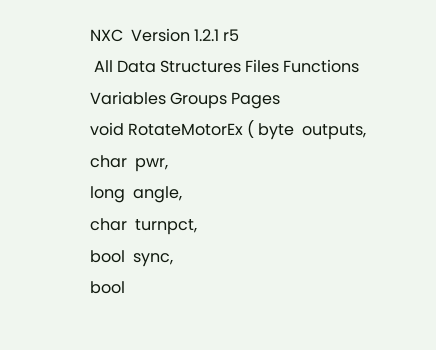NXC  Version 1.2.1 r5
 All Data Structures Files Functions Variables Groups Pages
void RotateMotorEx ( byte  outputs,
char  pwr,
long  angle,
char  turnpct,
bool  sync,
bool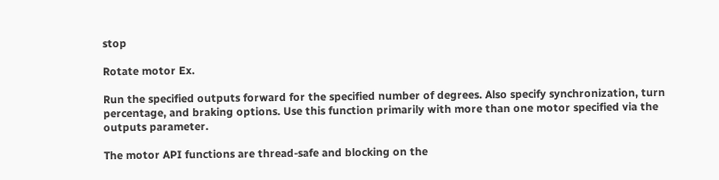stop

Rotate motor Ex.

Run the specified outputs forward for the specified number of degrees. Also specify synchronization, turn percentage, and braking options. Use this function primarily with more than one motor specified via the outputs parameter.

The motor API functions are thread-safe and blocking on the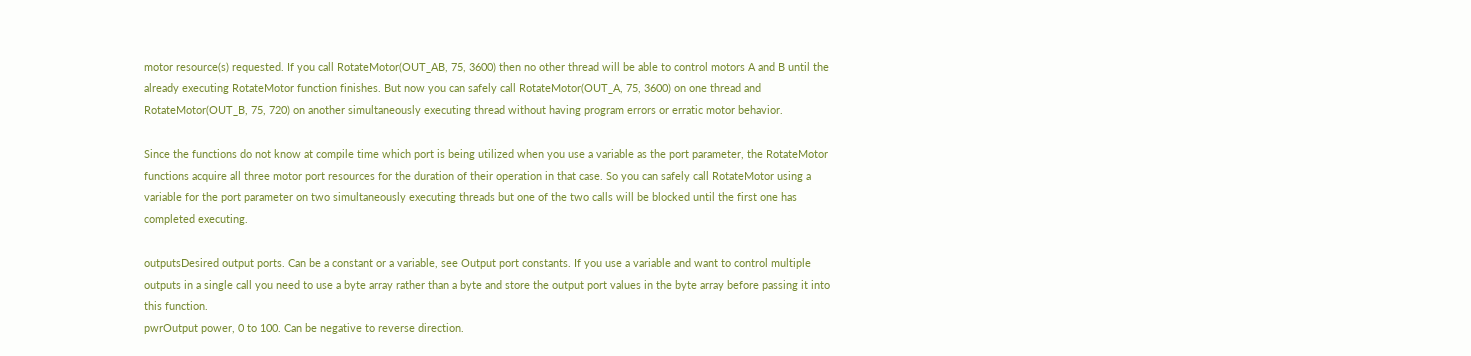motor resource(s) requested. If you call RotateMotor(OUT_AB, 75, 3600) then no other thread will be able to control motors A and B until the already executing RotateMotor function finishes. But now you can safely call RotateMotor(OUT_A, 75, 3600) on one thread and RotateMotor(OUT_B, 75, 720) on another simultaneously executing thread without having program errors or erratic motor behavior.

Since the functions do not know at compile time which port is being utilized when you use a variable as the port parameter, the RotateMotor functions acquire all three motor port resources for the duration of their operation in that case. So you can safely call RotateMotor using a variable for the port parameter on two simultaneously executing threads but one of the two calls will be blocked until the first one has completed executing.

outputsDesired output ports. Can be a constant or a variable, see Output port constants. If you use a variable and want to control multiple outputs in a single call you need to use a byte array rather than a byte and store the output port values in the byte array before passing it into this function.
pwrOutput power, 0 to 100. Can be negative to reverse direction.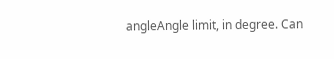angleAngle limit, in degree. Can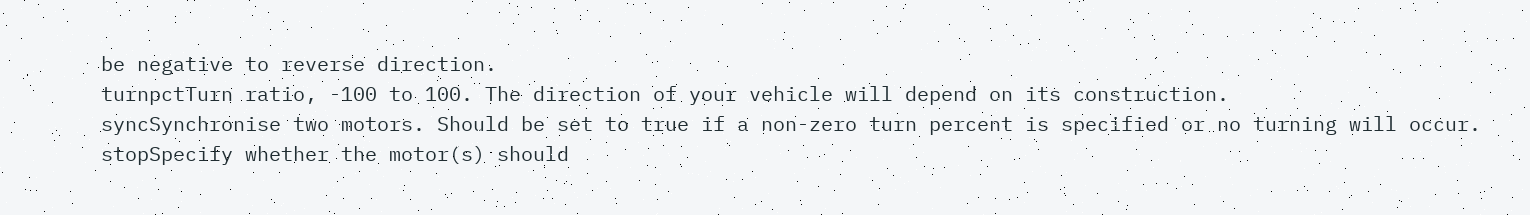be negative to reverse direction.
turnpctTurn ratio, -100 to 100. The direction of your vehicle will depend on its construction.
syncSynchronise two motors. Should be set to true if a non-zero turn percent is specified or no turning will occur.
stopSpecify whether the motor(s) should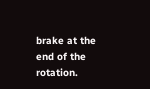brake at the end of the rotation.